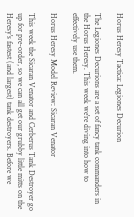Horus Heresy Tactica: Legiones Decurion

The Legiones Decurions are a set of fancy tank commanders in the Horus Heresy. This week we're diving into how to effectively use them.

Horus Heresy Model Review: Sicaran Venator

This week the Sicaran Venator and Cerberus Tank Destroyer go up for pre-order, so we can all get our grubby little mitts on the Heresy's fastest (and largest) tank destroyers. Before we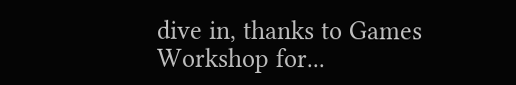dive in, thanks to Games Workshop for...